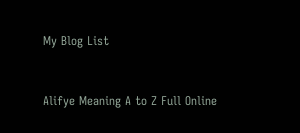My Blog List


Alifye Meaning A to Z Full Online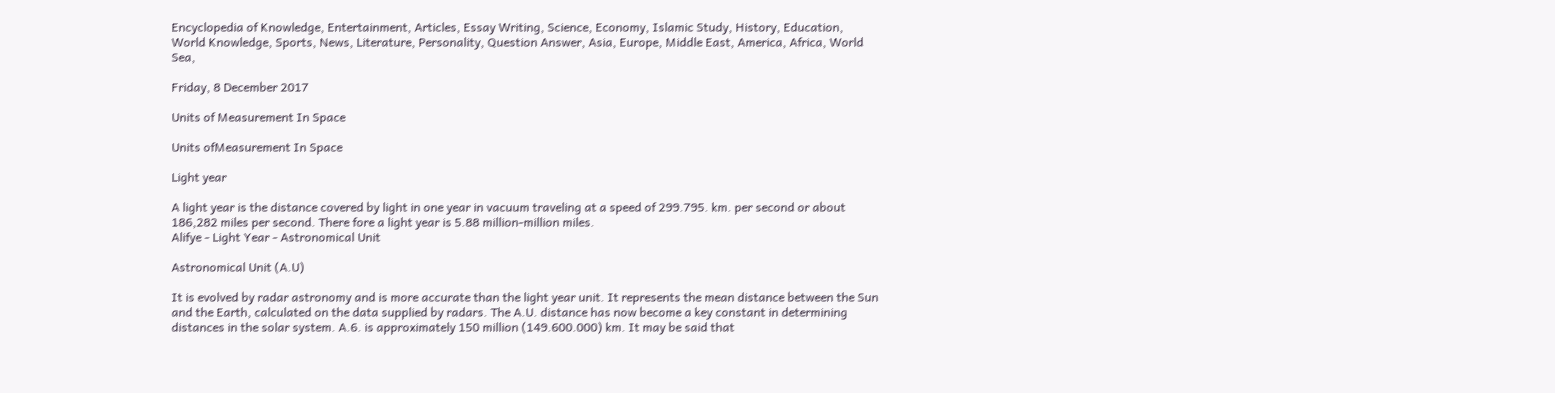Encyclopedia of Knowledge, Entertainment, Articles, Essay Writing, Science, Economy, Islamic Study, History, Education, World Knowledge, Sports, News, Literature, Personality, Question Answer, Asia, Europe, Middle East, America, Africa, World Sea,

Friday, 8 December 2017

Units of Measurement In Space

Units ofMeasurement In Space

Light year

A light year is the distance covered by light in one year in vacuum traveling at a speed of 299.795. km. per second or about 186,282 miles per second. There fore a light year is 5.88 million-million miles.
Alifye - Light Year - Astronomical Unit

Astronomical Unit (A.U)

It is evolved by radar astronomy and is more accurate than the light year unit. It represents the mean distance between the Sun and the Earth, calculated on the data supplied by radars. The A.U. distance has now become a key constant in determining distances in the solar system. A.6. is approximately 150 million (149.600.000) km. It may be said that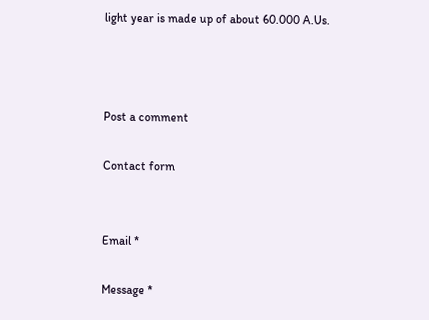light year is made up of about 60.000 A.Us.



Post a comment

Contact form


Email *

Message *